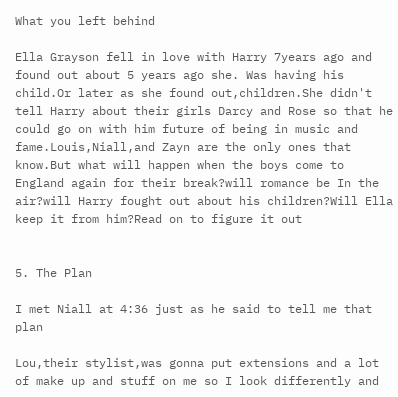What you left behind

Ella Grayson fell in love with Harry 7years ago and found out about 5 years ago she. Was having his child.Or later as she found out,children.She didn't tell Harry about their girls Darcy and Rose so that he could go on with him future of being in music and fame.Louis,Niall,and Zayn are the only ones that know.But what will happen when the boys come to England again for their break?will romance be In the air?will Harry fought out about his children?Will Ella keep it from him?Read on to figure it out


5. The Plan

I met Niall at 4:36 just as he said to tell me that plan

Lou,their stylist,was gonna put extensions and a lot of make up and stuff on me so I look differently and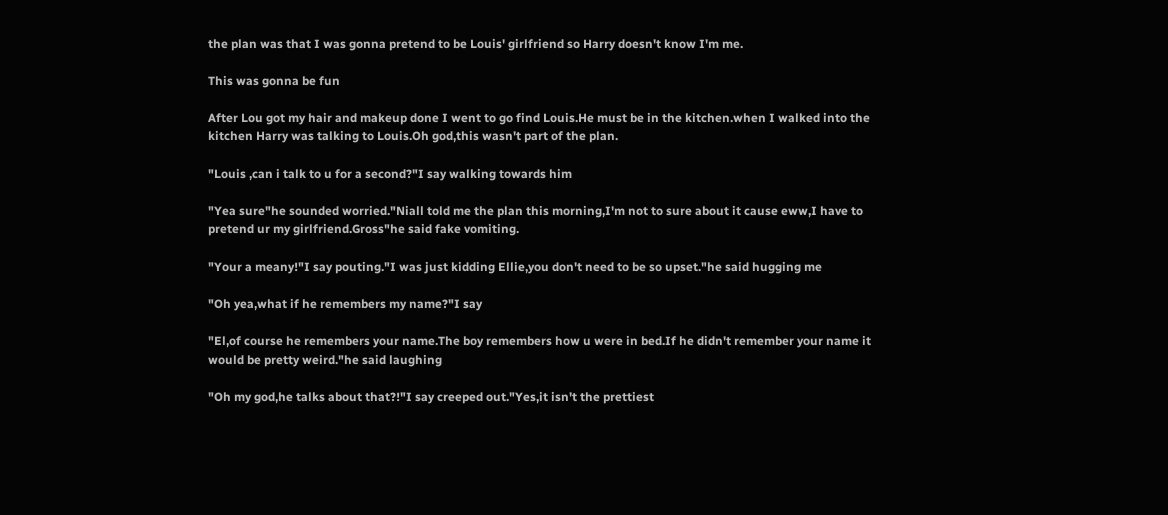the plan was that I was gonna pretend to be Louis' girlfriend so Harry doesn't know I'm me.

This was gonna be fun

After Lou got my hair and makeup done I went to go find Louis.He must be in the kitchen.when I walked into the kitchen Harry was talking to Louis.Oh god,this wasn't part of the plan.

"Louis ,can i talk to u for a second?"I say walking towards him

"Yea sure"he sounded worried."Niall told me the plan this morning,I'm not to sure about it cause eww,I have to pretend ur my girlfriend.Gross"he said fake vomiting.

"Your a meany!"I say pouting."I was just kidding Ellie,you don't need to be so upset."he said hugging me

"Oh yea,what if he remembers my name?"I say

"El,of course he remembers your name.The boy remembers how u were in bed.If he didn't remember your name it would be pretty weird."he said laughing

"Oh my god,he talks about that?!"I say creeped out."Yes,it isn't the prettiest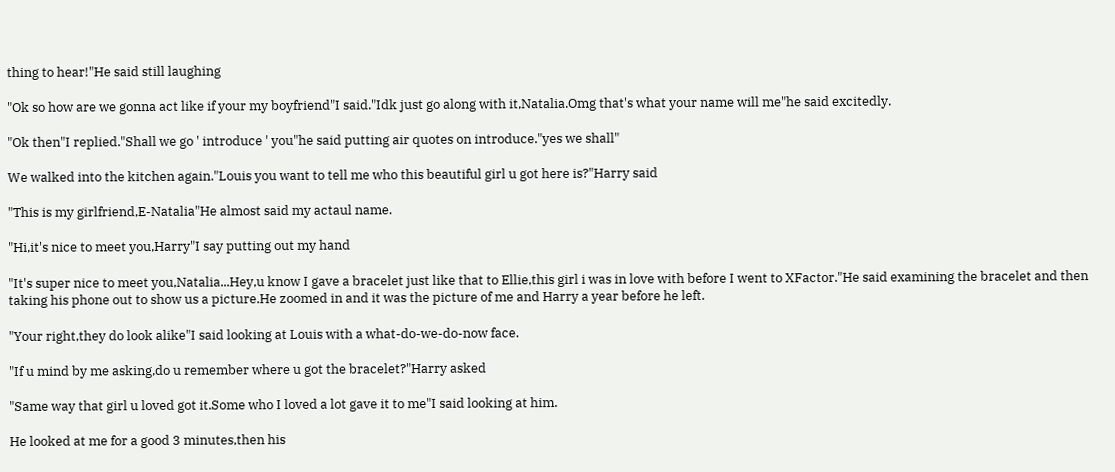thing to hear!"He said still laughing

"Ok so how are we gonna act like if your my boyfriend"I said."Idk just go along with it,Natalia.Omg that's what your name will me"he said excitedly.

"Ok then"I replied."Shall we go ' introduce ' you"he said putting air quotes on introduce."yes we shall"

We walked into the kitchen again."Louis you want to tell me who this beautiful girl u got here is?"Harry said

"This is my girlfriend,E-Natalia"He almost said my actaul name.

"Hi,it's nice to meet you,Harry"I say putting out my hand

"It's super nice to meet you,Natalia...Hey,u know I gave a bracelet just like that to Ellie,this girl i was in love with before I went to XFactor."He said examining the bracelet and then taking his phone out to show us a picture.He zoomed in and it was the picture of me and Harry a year before he left.

"Your right,they do look alike"I said looking at Louis with a what-do-we-do-now face.

"If u mind by me asking,do u remember where u got the bracelet?"Harry asked

"Same way that girl u loved got it.Some who I loved a lot gave it to me"I said looking at him.

He looked at me for a good 3 minutes,then his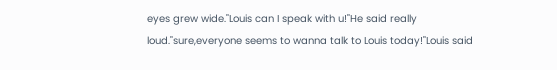eyes grew wide."Louis can I speak with u!"He said really loud."sure,everyone seems to wanna talk to Louis today!"Louis said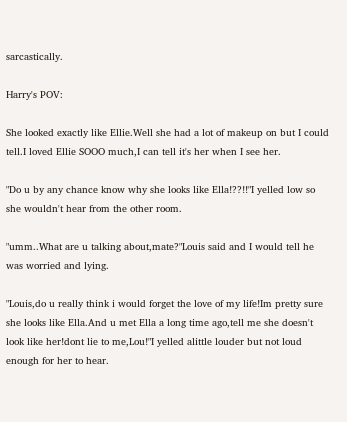sarcastically.

Harry's POV:

She looked exactly like Ellie.Well she had a lot of makeup on but I could tell.I loved Ellie SOOO much,I can tell it's her when I see her.

"Do u by any chance know why she looks like Ella!??!!"I yelled low so she wouldn't hear from the other room.

"umm..What are u talking about,mate?"Louis said and I would tell he was worried and lying.

"Louis,do u really think i would forget the love of my life!Im pretty sure she looks like Ella.And u met Ella a long time ago,tell me she doesn't look like her!dont lie to me,Lou!"I yelled alittle louder but not loud enough for her to hear.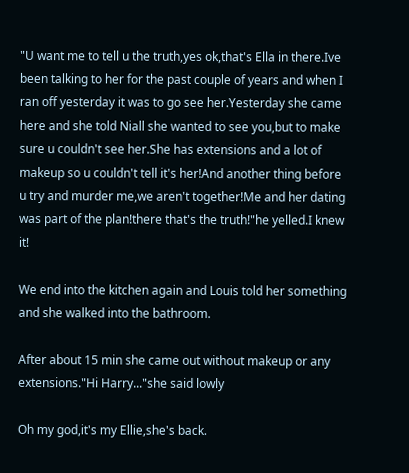"U want me to tell u the truth,yes ok,that's Ella in there.Ive been talking to her for the past couple of years and when I ran off yesterday it was to go see her.Yesterday she came here and she told Niall she wanted to see you,but to make sure u couldn't see her.She has extensions and a lot of makeup so u couldn't tell it's her!And another thing before u try and murder me,we aren't together!Me and her dating was part of the plan!there that's the truth!"he yelled.I knew it!

We end into the kitchen again and Louis told her something and she walked into the bathroom.

After about 15 min she came out without makeup or any extensions."Hi Harry..."she said lowly

Oh my god,it's my Ellie,she's back.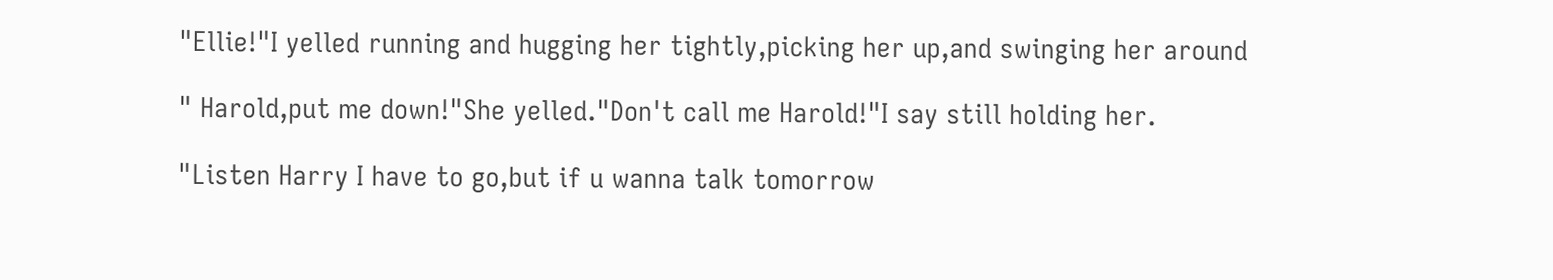"Ellie!"I yelled running and hugging her tightly,picking her up,and swinging her around

" Harold,put me down!"She yelled."Don't call me Harold!"I say still holding her.

"Listen Harry I have to go,but if u wanna talk tomorrow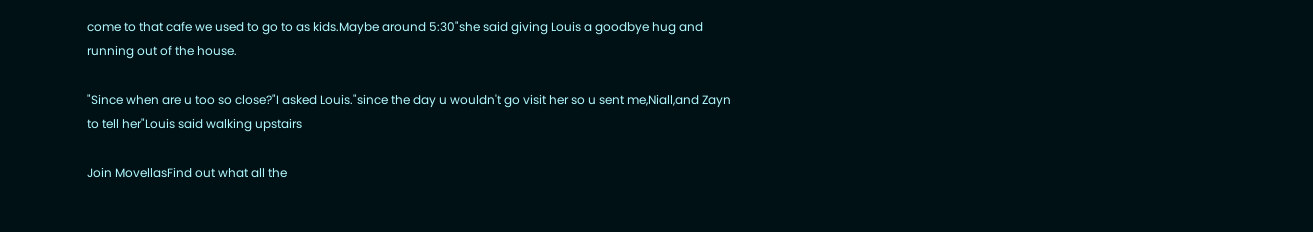come to that cafe we used to go to as kids.Maybe around 5:30"she said giving Louis a goodbye hug and running out of the house.

"Since when are u too so close?"I asked Louis."since the day u wouldn't go visit her so u sent me,Niall,and Zayn to tell her"Louis said walking upstairs

Join MovellasFind out what all the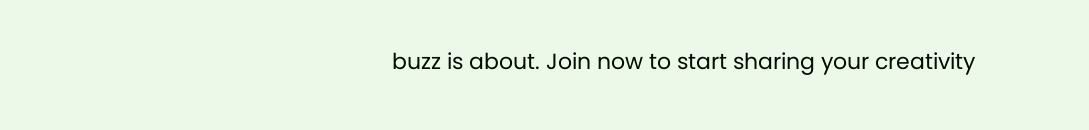buzz is about. Join now to start sharing your creativity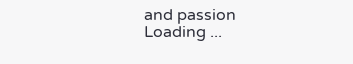and passion
Loading ...